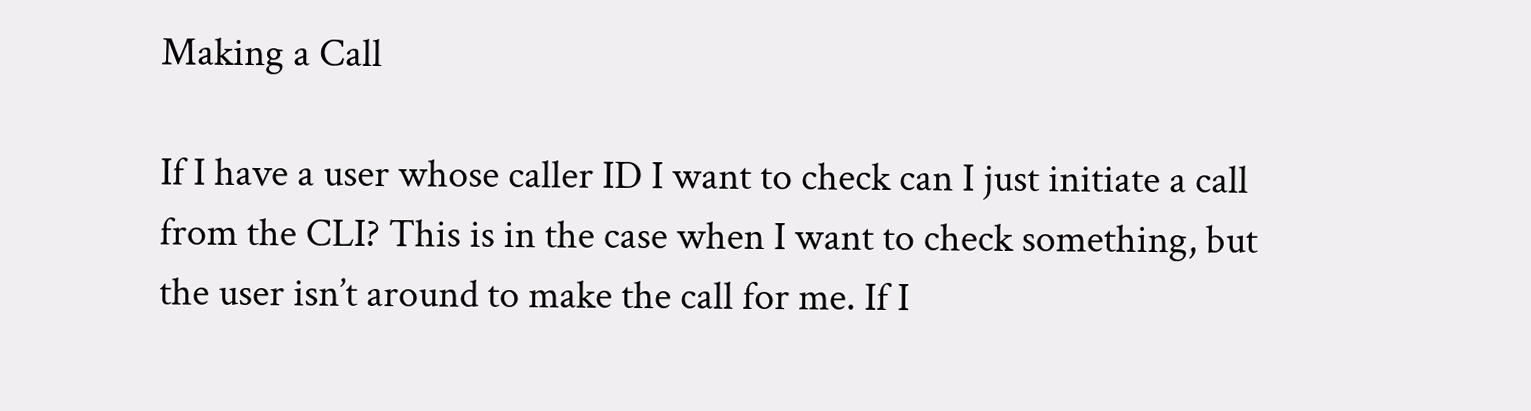Making a Call

If I have a user whose caller ID I want to check can I just initiate a call from the CLI? This is in the case when I want to check something, but the user isn’t around to make the call for me. If I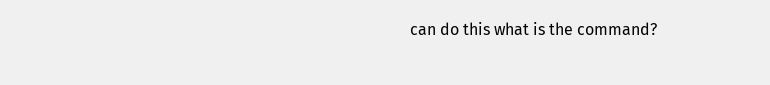can do this what is the command?